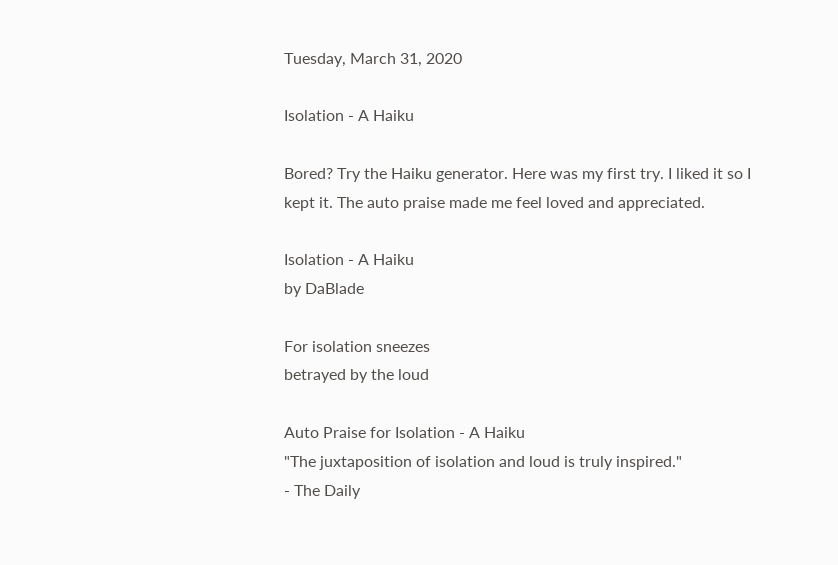Tuesday, March 31, 2020

Isolation - A Haiku

Bored? Try the Haiku generator. Here was my first try. I liked it so I kept it. The auto praise made me feel loved and appreciated.

Isolation - A Haiku
by DaBlade

For isolation sneezes
betrayed by the loud

Auto Praise for Isolation - A Haiku
"The juxtaposition of isolation and loud is truly inspired."
- The Daily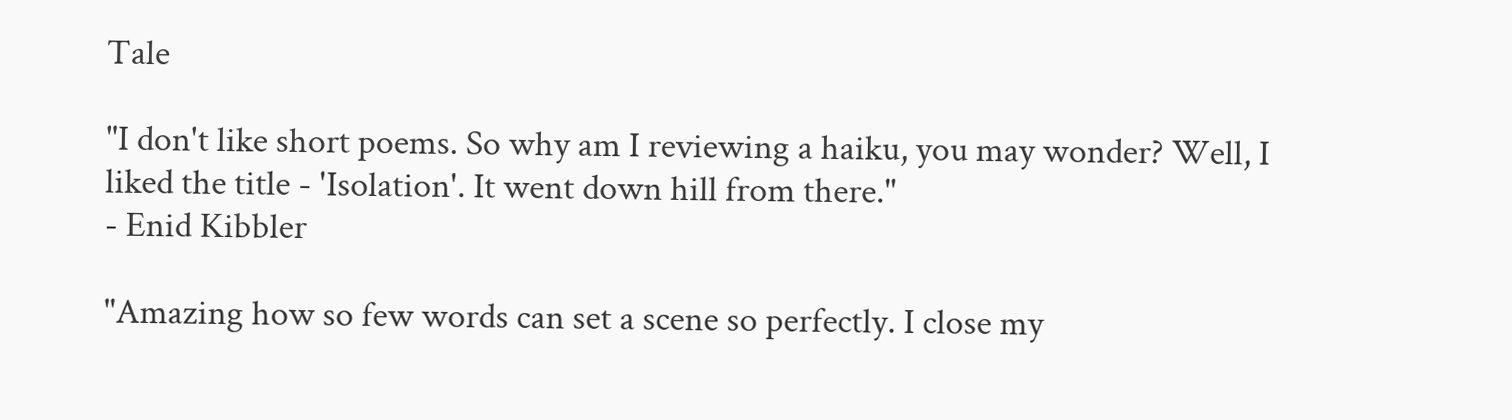Tale

"I don't like short poems. So why am I reviewing a haiku, you may wonder? Well, I liked the title - 'Isolation'. It went down hill from there."
- Enid Kibbler

"Amazing how so few words can set a scene so perfectly. I close my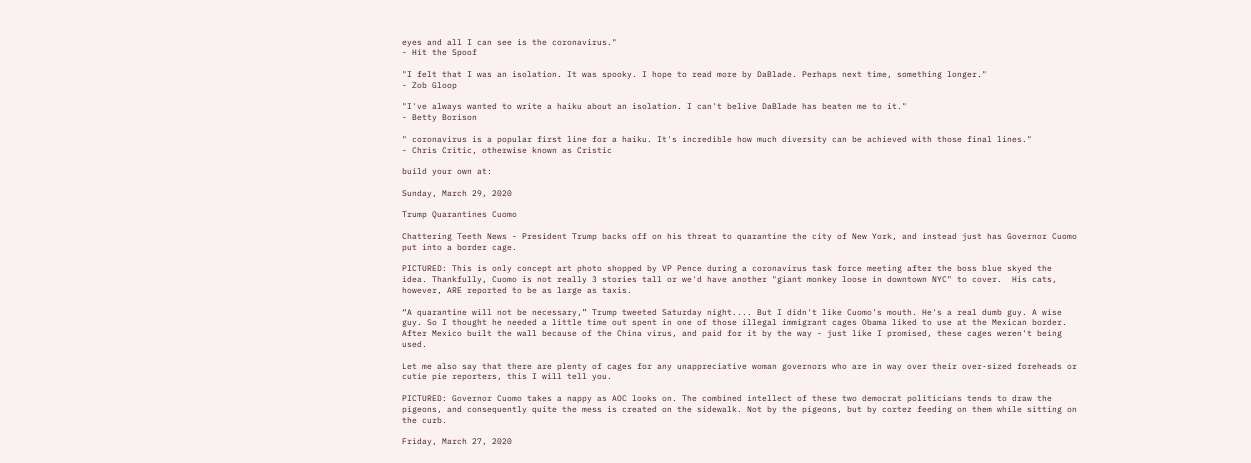eyes and all I can see is the coronavirus."
- Hit the Spoof

"I felt that I was an isolation. It was spooky. I hope to read more by DaBlade. Perhaps next time, something longer."
- Zob Gloop

"I've always wanted to write a haiku about an isolation. I can't belive DaBlade has beaten me to it."
- Betty Borison

" coronavirus is a popular first line for a haiku. It's incredible how much diversity can be achieved with those final lines."
- Chris Critic, otherwise known as Cristic

build your own at:

Sunday, March 29, 2020

Trump Quarantines Cuomo

Chattering Teeth News - President Trump backs off on his threat to quarantine the city of New York, and instead just has Governor Cuomo put into a border cage.

PICTURED: This is only concept art photo shopped by VP Pence during a coronavirus task force meeting after the boss blue skyed the idea. Thankfully, Cuomo is not really 3 stories tall or we'd have another "giant monkey loose in downtown NYC" to cover.  His cats, however, ARE reported to be as large as taxis.

“A quarantine will not be necessary,” Trump tweeted Saturday night.... But I didn't like Cuomo's mouth. He's a real dumb guy. A wise guy. So I thought he needed a little time out spent in one of those illegal immigrant cages Obama liked to use at the Mexican border. After Mexico built the wall because of the China virus, and paid for it by the way - just like I promised, these cages weren't being used.

Let me also say that there are plenty of cages for any unappreciative woman governors who are in way over their over-sized foreheads or cutie pie reporters, this I will tell you.

PICTURED: Governor Cuomo takes a nappy as AOC looks on. The combined intellect of these two democrat politicians tends to draw the pigeons, and consequently quite the mess is created on the sidewalk. Not by the pigeons, but by cortez feeding on them while sitting on the curb.

Friday, March 27, 2020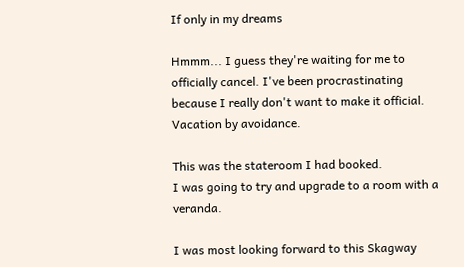If only in my dreams

Hmmm... I guess they're waiting for me to officially cancel. I've been procrastinating because I really don't want to make it official. Vacation by avoidance.

This was the stateroom I had booked.
I was going to try and upgrade to a room with a veranda.

I was most looking forward to this Skagway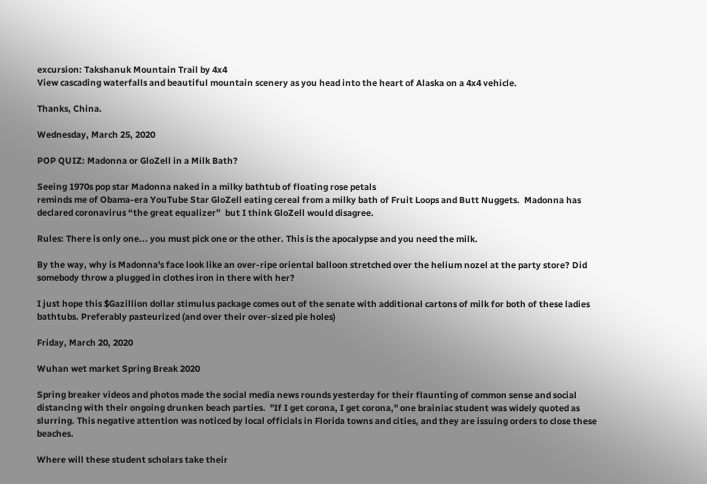excursion: Takshanuk Mountain Trail by 4x4
View cascading waterfalls and beautiful mountain scenery as you head into the heart of Alaska on a 4x4 vehicle.

Thanks, China.

Wednesday, March 25, 2020

POP QUIZ: Madonna or GloZell in a Milk Bath?

Seeing 1970s pop star Madonna naked in a milky bathtub of floating rose petals
reminds me of Obama-era YouTube Star GloZell eating cereal from a milky bath of Fruit Loops and Butt Nuggets.  Madonna has declared coronavirus “the great equalizer”  but I think GloZell would disagree.

Rules: There is only one... you must pick one or the other. This is the apocalypse and you need the milk.

By the way, why is Madonna's face look like an over-ripe oriental balloon stretched over the helium nozel at the party store? Did somebody throw a plugged in clothes iron in there with her?

I just hope this $Gazillion dollar stimulus package comes out of the senate with additional cartons of milk for both of these ladies bathtubs. Preferably pasteurized (and over their over-sized pie holes)

Friday, March 20, 2020

Wuhan wet market Spring Break 2020

Spring breaker videos and photos made the social media news rounds yesterday for their flaunting of common sense and social distancing with their ongoing drunken beach parties.  "If I get corona, I get corona," one brainiac student was widely quoted as slurring. This negative attention was noticed by local officials in Florida towns and cities, and they are issuing orders to close these beaches.

Where will these student scholars take their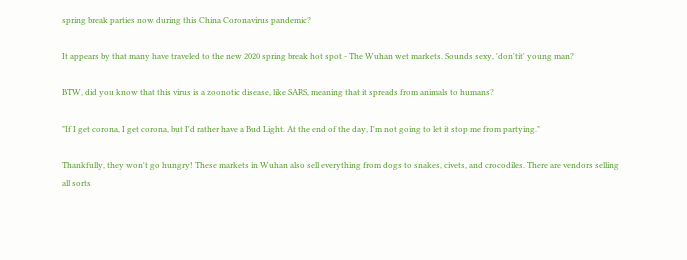spring break parties now during this China Coronavirus pandemic?

It appears by that many have traveled to the new 2020 spring break hot spot - The Wuhan wet markets. Sounds sexy, 'don'tit' young man?

BTW, did you know that this virus is a zoonotic disease, like SARS, meaning that it spreads from animals to humans?

"If I get corona, I get corona, but I'd rather have a Bud Light. At the end of the day, I'm not going to let it stop me from partying."

Thankfully, they won't go hungry! These markets in Wuhan also sell everything from dogs to snakes, civets, and crocodiles. There are vendors selling all sorts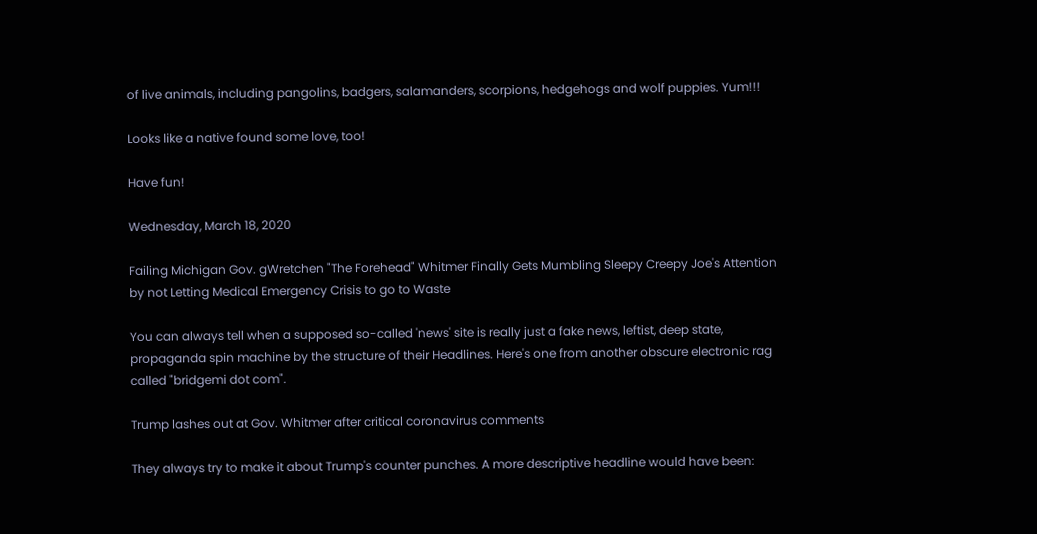of live animals, including pangolins, badgers, salamanders, scorpions, hedgehogs and wolf puppies. Yum!!!

Looks like a native found some love, too!

Have fun!

Wednesday, March 18, 2020

Failing Michigan Gov. gWretchen "The Forehead" Whitmer Finally Gets Mumbling Sleepy Creepy Joe's Attention by not Letting Medical Emergency Crisis to go to Waste

You can always tell when a supposed so-called 'news' site is really just a fake news, leftist, deep state, propaganda spin machine by the structure of their Headlines. Here's one from another obscure electronic rag called "bridgemi dot com".

Trump lashes out at Gov. Whitmer after critical coronavirus comments

They always try to make it about Trump's counter punches. A more descriptive headline would have been: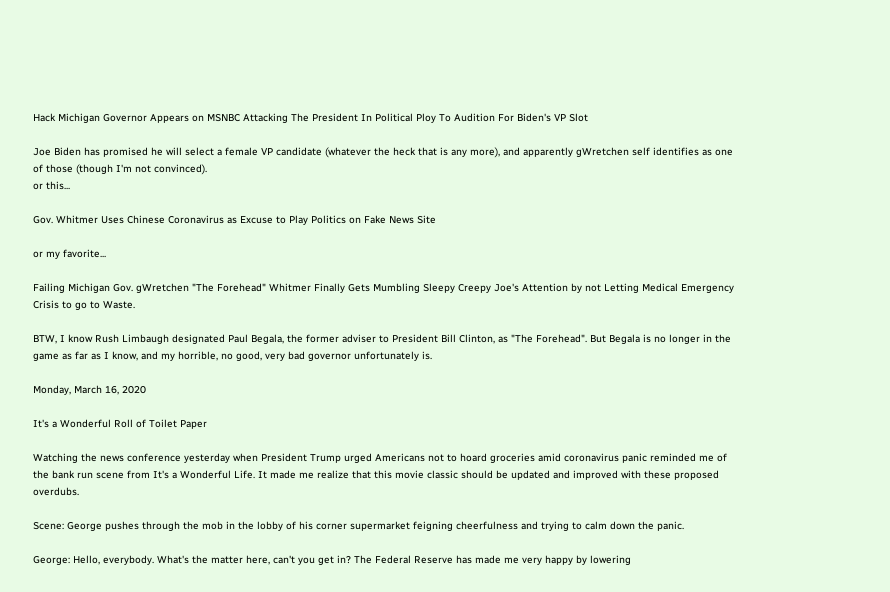Hack Michigan Governor Appears on MSNBC Attacking The President In Political Ploy To Audition For Biden's VP Slot

Joe Biden has promised he will select a female VP candidate (whatever the heck that is any more), and apparently gWretchen self identifies as one of those (though I'm not convinced).
or this...

Gov. Whitmer Uses Chinese Coronavirus as Excuse to Play Politics on Fake News Site

or my favorite...

Failing Michigan Gov. gWretchen "The Forehead" Whitmer Finally Gets Mumbling Sleepy Creepy Joe's Attention by not Letting Medical Emergency Crisis to go to Waste.

BTW, I know Rush Limbaugh designated Paul Begala, the former adviser to President Bill Clinton, as "The Forehead". But Begala is no longer in the game as far as I know, and my horrible, no good, very bad governor unfortunately is.

Monday, March 16, 2020

It's a Wonderful Roll of Toilet Paper

Watching the news conference yesterday when President Trump urged Americans not to hoard groceries amid coronavirus panic reminded me of the bank run scene from It's a Wonderful Life. It made me realize that this movie classic should be updated and improved with these proposed overdubs.

Scene: George pushes through the mob in the lobby of his corner supermarket feigning cheerfulness and trying to calm down the panic.

George: Hello, everybody. What's the matter here, can't you get in? The Federal Reserve has made me very happy by lowering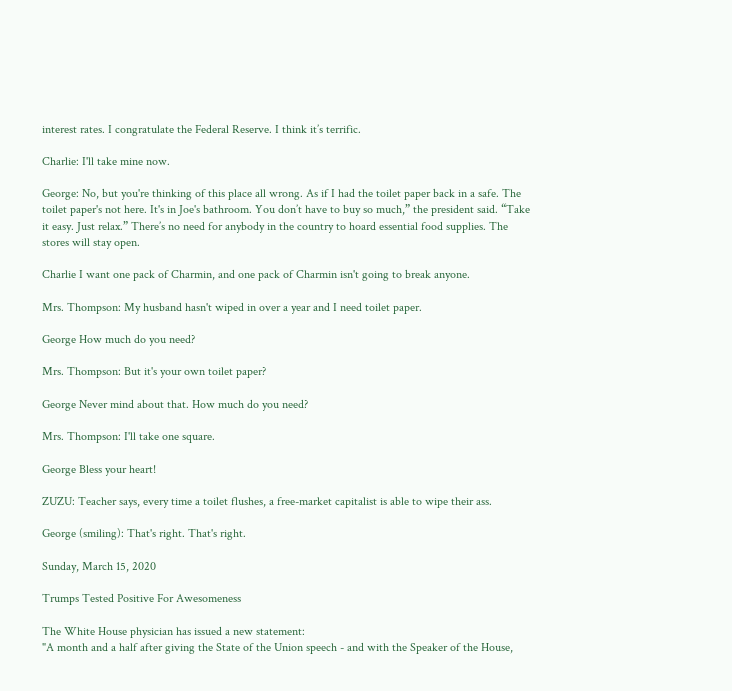interest rates. I congratulate the Federal Reserve. I think it’s terrific.

Charlie: I'll take mine now.

George: No, but you're thinking of this place all wrong. As if I had the toilet paper back in a safe. The toilet paper's not here. It's in Joe's bathroom. You don’t have to buy so much,” the president said. “Take it easy. Just relax.” There’s no need for anybody in the country to hoard essential food supplies. The stores will stay open.

Charlie I want one pack of Charmin, and one pack of Charmin isn't going to break anyone.

Mrs. Thompson: My husband hasn't wiped in over a year and I need toilet paper.

George How much do you need?

Mrs. Thompson: But it's your own toilet paper?

George Never mind about that. How much do you need?

Mrs. Thompson: I'll take one square.

George Bless your heart!

ZUZU: Teacher says, every time a toilet flushes, a free-market capitalist is able to wipe their ass.

George (smiling): That's right. That's right.

Sunday, March 15, 2020

Trumps Tested Positive For Awesomeness

The White House physician has issued a new statement:
"A month and a half after giving the State of the Union speech - and with the Speaker of the House,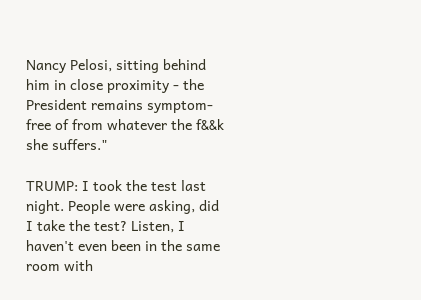Nancy Pelosi, sitting behind him in close proximity - the President remains symptom-free of from whatever the f&&k she suffers."

TRUMP: I took the test last night. People were asking, did I take the test? Listen, I haven't even been in the same room with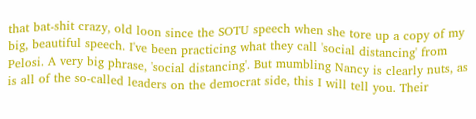that bat-shit crazy, old loon since the SOTU speech when she tore up a copy of my big, beautiful speech. I've been practicing what they call 'social distancing' from Pelosi. A very big phrase, 'social distancing'. But mumbling Nancy is clearly nuts, as is all of the so-called leaders on the democrat side, this I will tell you. Their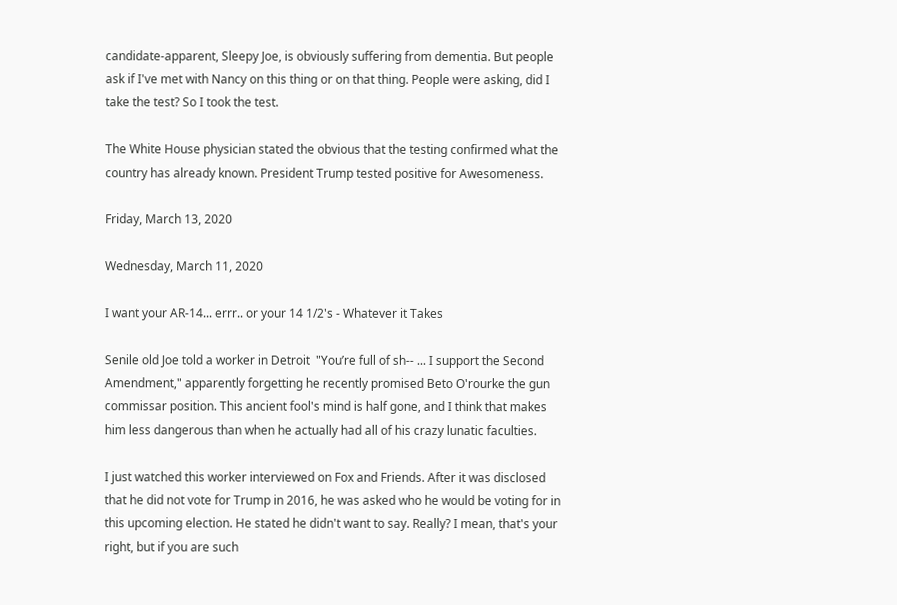candidate-apparent, Sleepy Joe, is obviously suffering from dementia. But people ask if I've met with Nancy on this thing or on that thing. People were asking, did I take the test? So I took the test.

The White House physician stated the obvious that the testing confirmed what the country has already known. President Trump tested positive for Awesomeness.

Friday, March 13, 2020

Wednesday, March 11, 2020

I want your AR-14... errr.. or your 14 1/2's - Whatever it Takes

Senile old Joe told a worker in Detroit  "You’re full of sh-- ... I support the Second Amendment," apparently forgetting he recently promised Beto O'rourke the gun commissar position. This ancient fool's mind is half gone, and I think that makes him less dangerous than when he actually had all of his crazy lunatic faculties.

I just watched this worker interviewed on Fox and Friends. After it was disclosed that he did not vote for Trump in 2016, he was asked who he would be voting for in this upcoming election. He stated he didn't want to say. Really? I mean, that's your right, but if you are such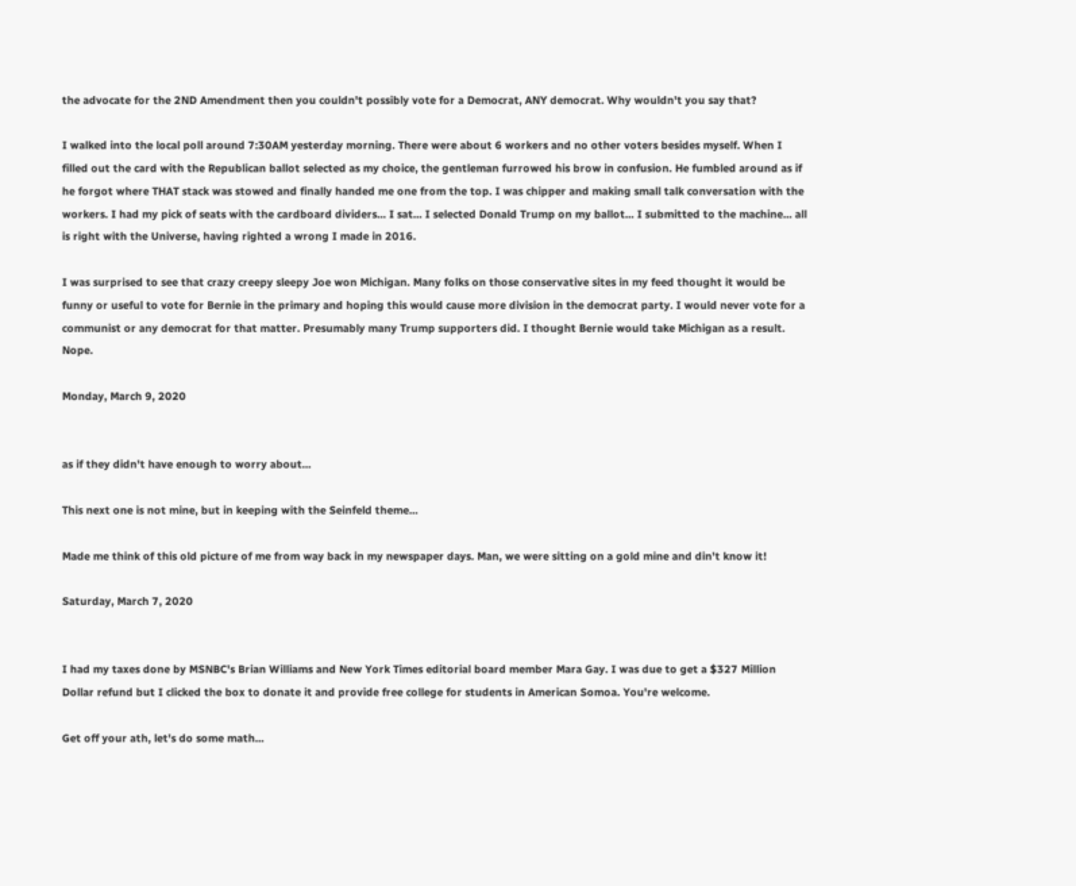the advocate for the 2ND Amendment then you couldn't possibly vote for a Democrat, ANY democrat. Why wouldn't you say that?

I walked into the local poll around 7:30AM yesterday morning. There were about 6 workers and no other voters besides myself. When I filled out the card with the Republican ballot selected as my choice, the gentleman furrowed his brow in confusion. He fumbled around as if he forgot where THAT stack was stowed and finally handed me one from the top. I was chipper and making small talk conversation with the workers. I had my pick of seats with the cardboard dividers... I sat... I selected Donald Trump on my ballot... I submitted to the machine... all is right with the Universe, having righted a wrong I made in 2016.

I was surprised to see that crazy creepy sleepy Joe won Michigan. Many folks on those conservative sites in my feed thought it would be funny or useful to vote for Bernie in the primary and hoping this would cause more division in the democrat party. I would never vote for a communist or any democrat for that matter. Presumably many Trump supporters did. I thought Bernie would take Michigan as a result. Nope.

Monday, March 9, 2020


as if they didn't have enough to worry about...

This next one is not mine, but in keeping with the Seinfeld theme...

Made me think of this old picture of me from way back in my newspaper days. Man, we were sitting on a gold mine and din't know it!

Saturday, March 7, 2020


I had my taxes done by MSNBC's Brian Williams and New York Times editorial board member Mara Gay. I was due to get a $327 Million Dollar refund but I clicked the box to donate it and provide free college for students in American Somoa. You're welcome.

Get off your ath, let's do some math...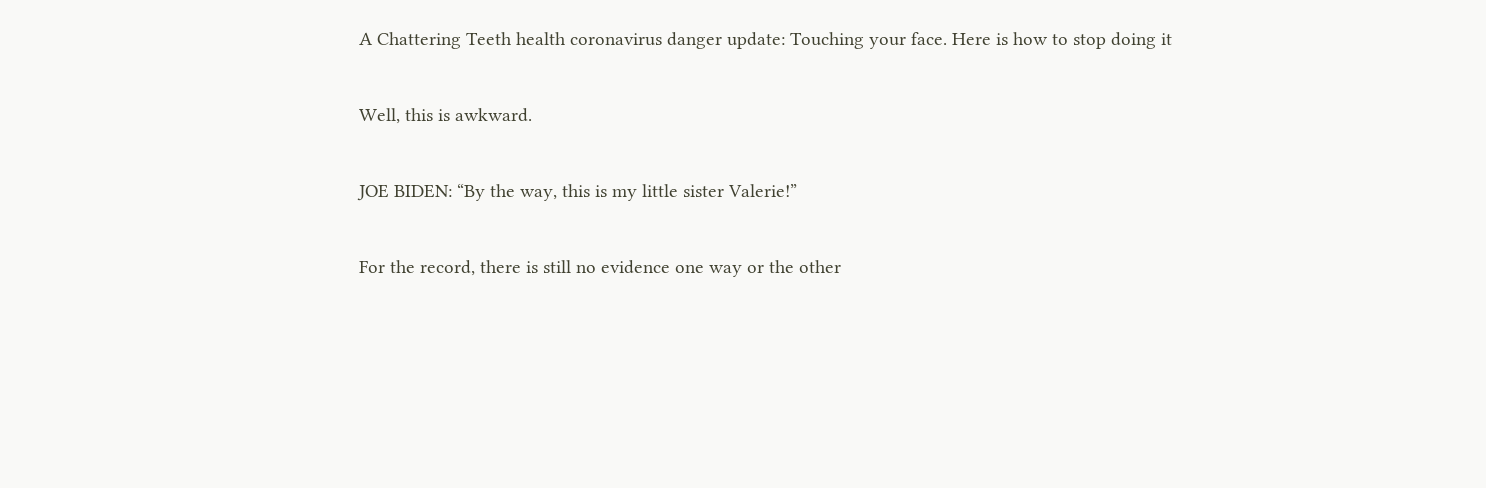A Chattering Teeth health coronavirus danger update: Touching your face. Here is how to stop doing it

Well, this is awkward.

JOE BIDEN: “By the way, this is my little sister Valerie!”

For the record, there is still no evidence one way or the other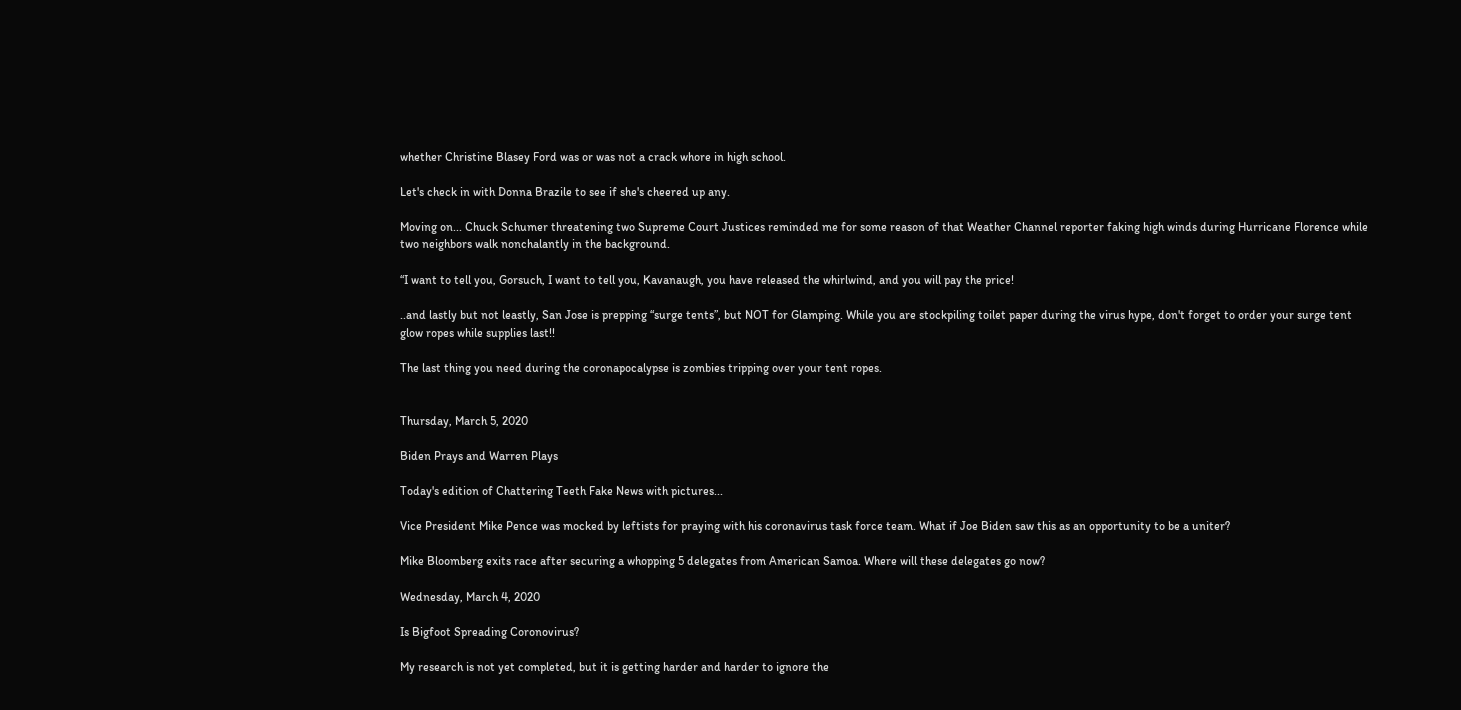whether Christine Blasey Ford was or was not a crack whore in high school.

Let's check in with Donna Brazile to see if she's cheered up any.

Moving on... Chuck Schumer threatening two Supreme Court Justices reminded me for some reason of that Weather Channel reporter faking high winds during Hurricane Florence while two neighbors walk nonchalantly in the background.

“I want to tell you, Gorsuch, I want to tell you, Kavanaugh, you have released the whirlwind, and you will pay the price!

..and lastly but not leastly, San Jose is prepping “surge tents”, but NOT for Glamping. While you are stockpiling toilet paper during the virus hype, don't forget to order your surge tent glow ropes while supplies last!!

The last thing you need during the coronapocalypse is zombies tripping over your tent ropes.


Thursday, March 5, 2020

Biden Prays and Warren Plays

Today's edition of Chattering Teeth Fake News with pictures...

Vice President Mike Pence was mocked by leftists for praying with his coronavirus task force team. What if Joe Biden saw this as an opportunity to be a uniter?

Mike Bloomberg exits race after securing a whopping 5 delegates from American Samoa. Where will these delegates go now?

Wednesday, March 4, 2020

Is Bigfoot Spreading Coronovirus?

My research is not yet completed, but it is getting harder and harder to ignore the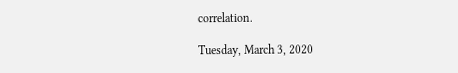correlation.

Tuesday, March 3, 2020